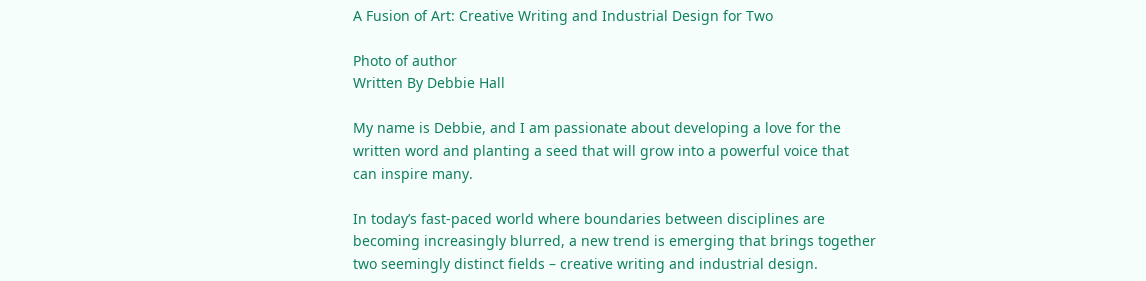A Fusion of Art: Creative Writing and Industrial Design for Two

Photo of author
Written By Debbie Hall

My name is Debbie, and I am passionate about developing a love for the written word and planting a seed that will grow into a powerful voice that can inspire many.

In today’s fast-paced world where boundaries between disciplines are becoming increasingly blurred, a new trend is emerging that brings together two seemingly distinct fields – creative writing and industrial design.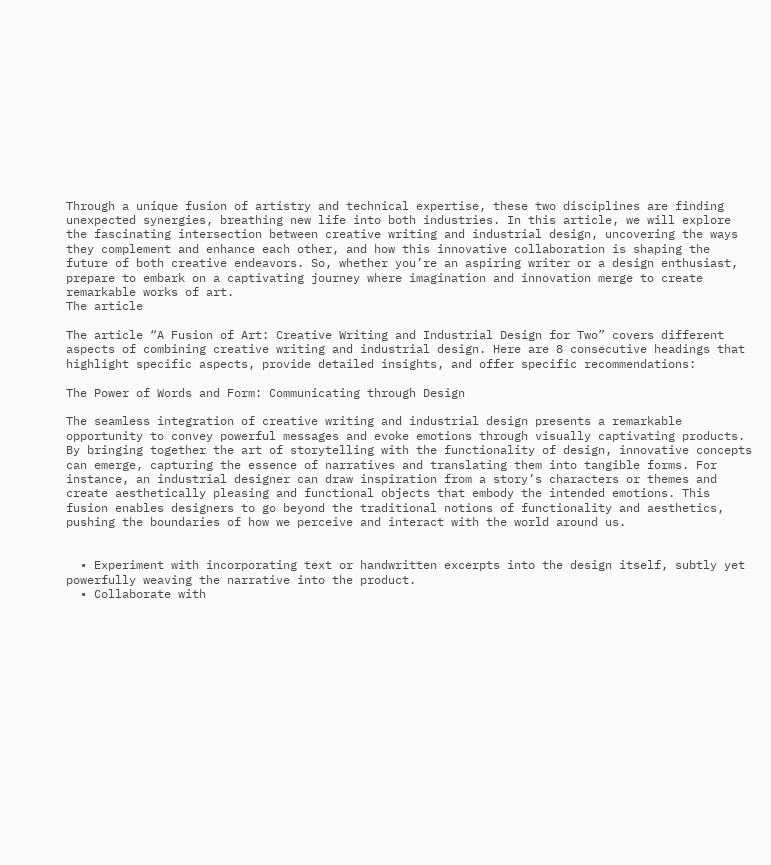Through a unique fusion of artistry and technical expertise, these two disciplines are finding unexpected synergies, breathing new life into both industries. In this article, we will explore the fascinating intersection between creative writing and industrial design, uncovering the ways they complement and enhance each other, and how this innovative collaboration is shaping the future of both creative endeavors. So, whether you’re an aspiring writer or a design enthusiast, prepare to embark on a captivating journey where imagination and innovation merge to create remarkable works of art.
The article

The article “A Fusion of Art: Creative Writing and Industrial Design for Two” covers different aspects of combining creative writing and industrial design. Here are 8 consecutive headings that highlight specific aspects, provide detailed insights, and offer specific recommendations:

The Power of Words and Form: Communicating through Design

The seamless integration of creative writing and industrial design presents a remarkable opportunity to convey powerful messages and evoke emotions through visually captivating products. By bringing together the art of storytelling with the functionality of design, innovative concepts can emerge, capturing the essence of narratives and translating them into tangible forms. For instance, an industrial designer can draw inspiration from a story’s characters or themes and create aesthetically pleasing and functional objects that embody the intended emotions. This fusion enables designers to go beyond the traditional notions of functionality and aesthetics, pushing the boundaries of how we perceive and interact with the world around us.


  • Experiment with incorporating text or handwritten excerpts into the design itself, subtly yet powerfully weaving the narrative into the product.
  • Collaborate with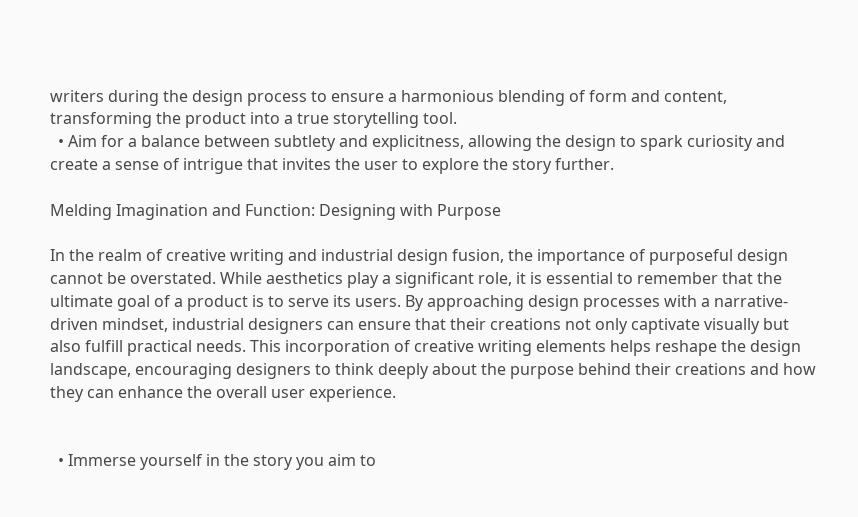writers during the design process to ensure a harmonious blending of form and content, transforming the product into a true storytelling tool.
  • Aim for a balance between subtlety and explicitness, allowing the design to spark curiosity and create a sense of intrigue that invites the user to explore the story further.

Melding Imagination and Function: Designing with Purpose

In the realm of creative writing and industrial design fusion, the importance of purposeful design cannot be overstated. While aesthetics play a significant role, it is essential to remember that the ultimate goal of a product is to serve its users. By approaching design processes with a narrative-driven mindset, industrial designers can ensure that their creations not only captivate visually but also fulfill practical needs. This incorporation of creative writing elements helps reshape the design landscape, encouraging designers to think deeply about the purpose behind their creations and how they can enhance the overall user experience.


  • Immerse yourself in the story you aim to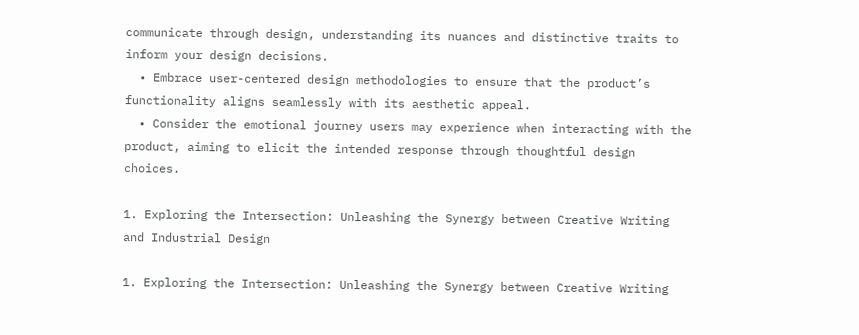communicate through design, understanding its nuances and distinctive traits to inform your design decisions.
  • Embrace user-centered design methodologies to ensure that the product’s functionality aligns seamlessly with its aesthetic appeal.
  • Consider the emotional journey users may experience when interacting with the product, aiming to elicit the intended response through thoughtful design choices.

1. Exploring the Intersection: Unleashing the Synergy between Creative Writing and Industrial Design

1. Exploring the Intersection: Unleashing the Synergy between Creative Writing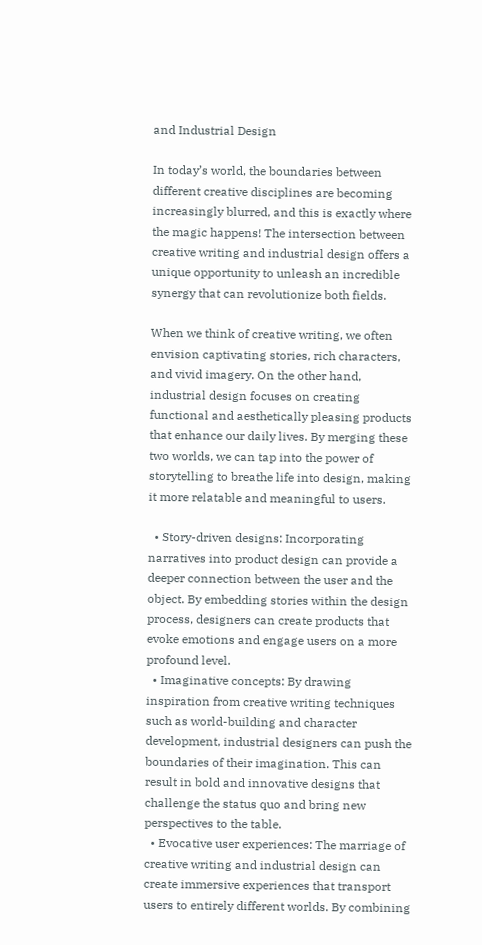and Industrial Design

In today’s world, the boundaries between different creative disciplines are becoming increasingly blurred, and this is exactly where the magic happens! The intersection between creative writing and industrial design offers a unique opportunity to unleash an incredible synergy that can revolutionize both fields.

When we think of creative writing, we often envision captivating stories, rich characters, and vivid imagery. On the other hand, industrial design focuses on creating functional and aesthetically pleasing products that enhance our daily lives. By merging these two worlds, we can tap into the power of storytelling to breathe life into design, making it more relatable and meaningful to users.

  • Story-driven designs: Incorporating narratives into product design can provide a deeper connection between the user and the object. By embedding stories within the design process, designers can create products that evoke emotions and engage users on a more profound level.
  • Imaginative concepts: By drawing inspiration from creative writing techniques such as world-building and character development, industrial designers can push the boundaries of their imagination. This can result in bold and innovative designs that challenge the status quo and bring new perspectives to the table.
  • Evocative user experiences: The marriage of creative writing and industrial design can create immersive experiences that transport users to entirely different worlds. By combining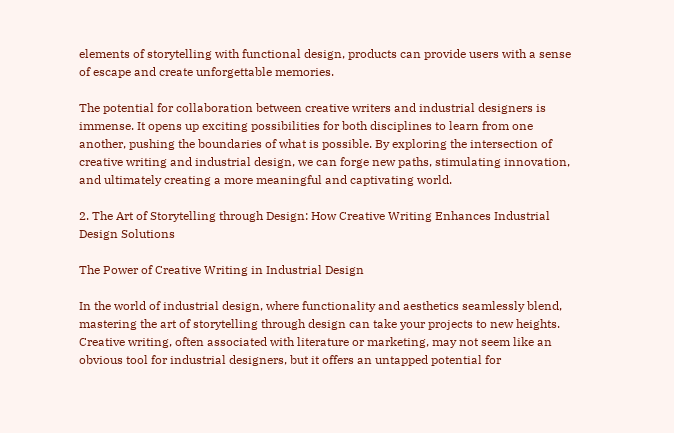elements of storytelling with functional design, products can provide users with a sense of escape and create unforgettable memories.

The potential for collaboration between creative writers and industrial designers is immense. It opens up exciting possibilities for both disciplines to learn from one another, pushing the boundaries of what is possible. By exploring the intersection of creative writing and industrial design, we can forge new paths, stimulating innovation, and ultimately creating a more meaningful and captivating world.

2. The Art of Storytelling through Design: How Creative Writing Enhances Industrial Design Solutions

The Power of Creative Writing in Industrial Design

In the world of industrial design, where functionality and aesthetics seamlessly blend, mastering the art of storytelling through design can take your projects to new heights. Creative writing, often associated with literature or marketing, may not seem like an obvious tool for industrial designers, but it offers an untapped potential for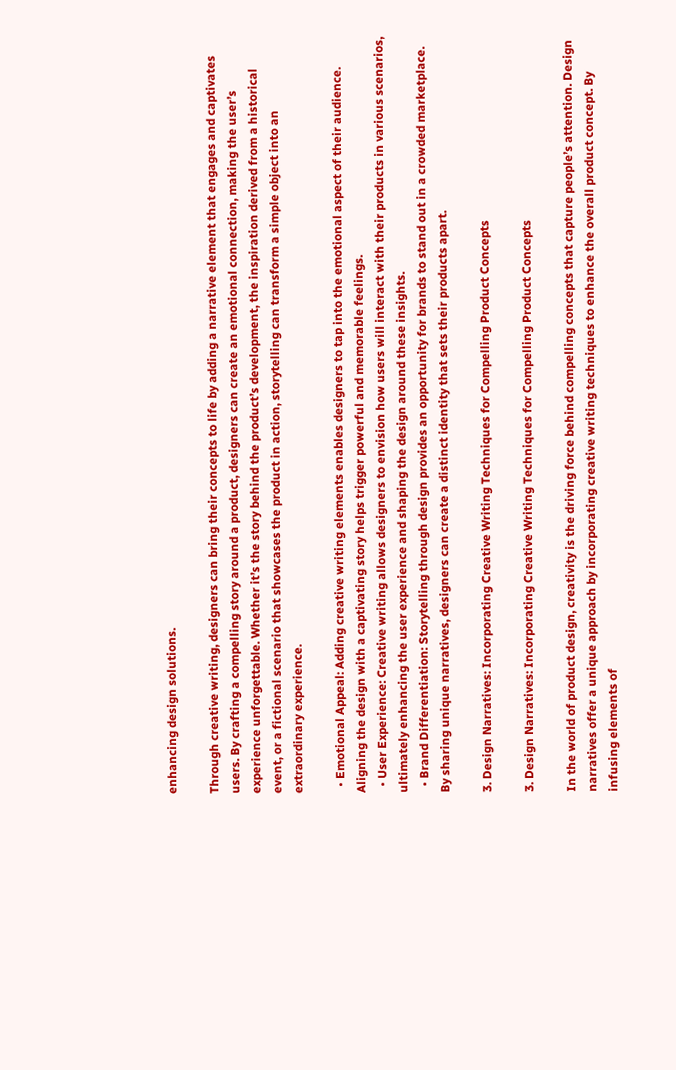enhancing design solutions.

Through creative writing, designers can bring their concepts to life by adding a narrative element that engages and captivates users. By crafting a compelling story around a product, designers can create an emotional connection, making the user’s experience unforgettable. Whether it’s the story behind the product’s development, the inspiration derived from a historical event, or a fictional scenario that showcases the product in action, storytelling can transform a simple object into an extraordinary experience.

  • Emotional Appeal: Adding creative writing elements enables designers to tap into the emotional aspect of their audience. Aligning the design with a captivating story helps trigger powerful and memorable feelings.
  • User Experience: Creative writing allows designers to envision how users will interact with their products in various scenarios, ultimately enhancing the user experience and shaping the design around these insights.
  • Brand Differentiation: Storytelling through design provides an opportunity for brands to stand out in a crowded marketplace. By sharing unique narratives, designers can create a distinct identity that sets their products apart.

3. Design Narratives: Incorporating Creative Writing Techniques for Compelling Product Concepts

3. Design Narratives: Incorporating Creative Writing Techniques for Compelling Product Concepts

In the world of product design, creativity is the driving force behind compelling concepts that capture people’s attention. Design narratives offer a unique approach by incorporating creative writing techniques to enhance the overall product concept. By infusing elements of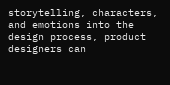storytelling, characters, and emotions into the design process, product designers can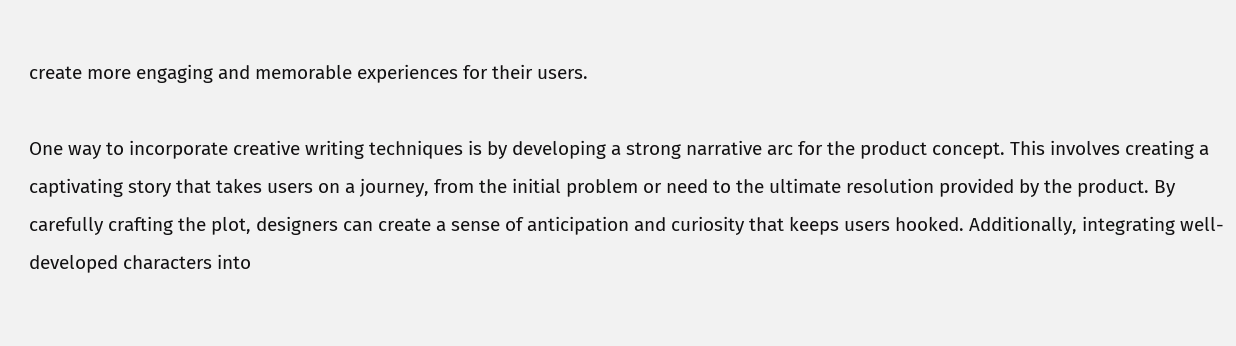create more engaging and memorable experiences for their users.

One way to incorporate creative writing techniques is by developing a strong narrative arc for the product concept. This involves creating a captivating story that takes users on a journey, from the initial problem or need to the ultimate resolution provided by the product. By carefully crafting the plot, designers can create a sense of anticipation and curiosity that keeps users hooked. Additionally, integrating well-developed characters into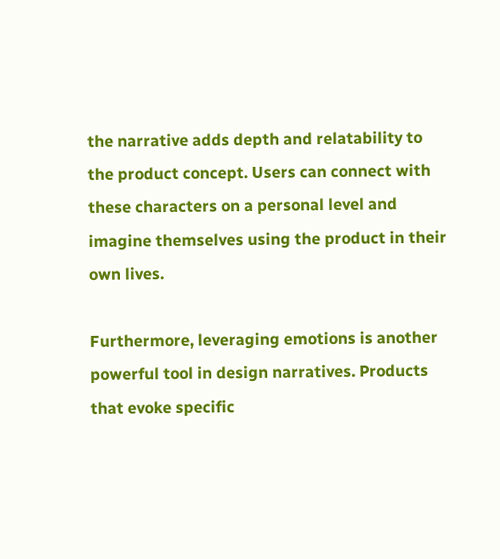the narrative adds depth and relatability to the product concept. Users can connect with these characters on a personal level and imagine themselves using the product in their own lives.

Furthermore, leveraging emotions is another powerful tool in design narratives. Products that evoke specific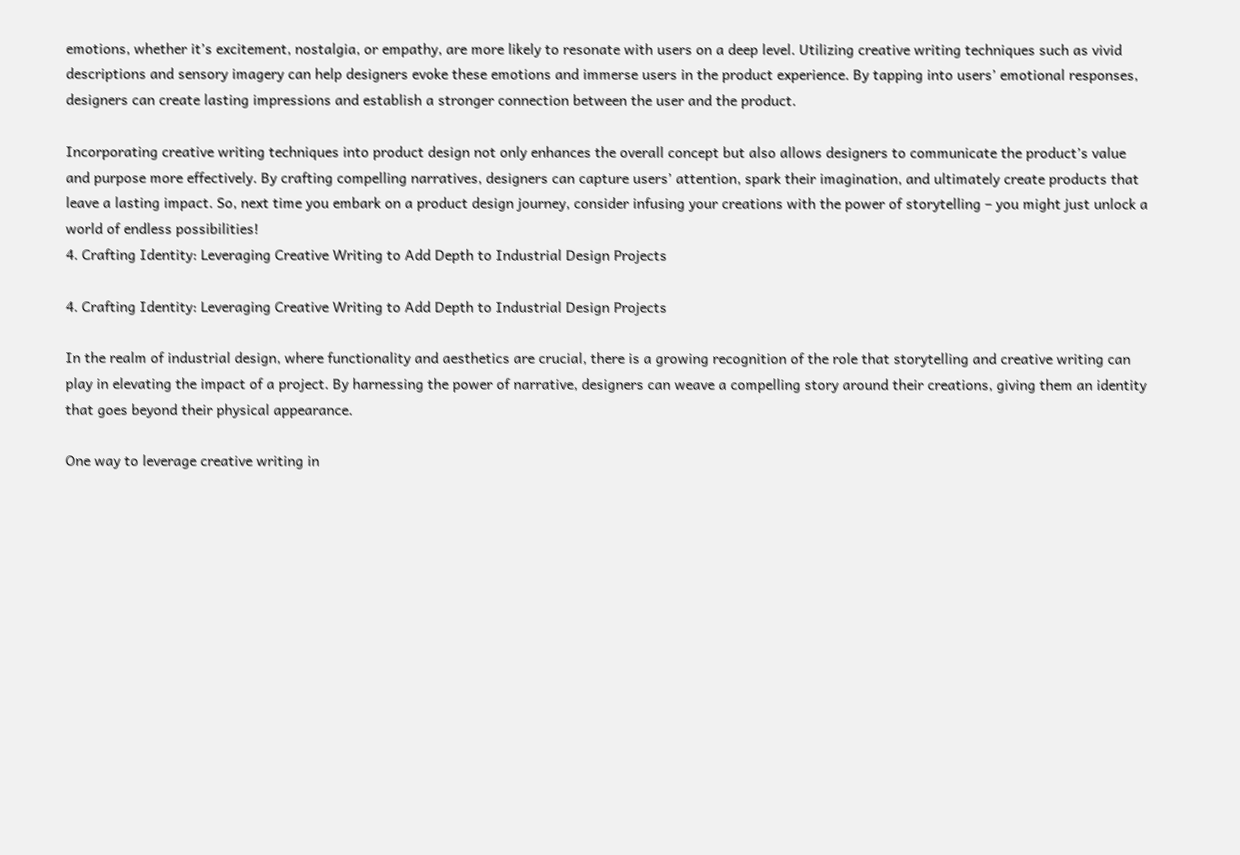emotions, whether it’s excitement, nostalgia, or empathy, are more likely to resonate with users on a deep level. Utilizing creative writing techniques such as vivid descriptions and sensory imagery can help designers evoke these emotions and immerse users in the product experience. By tapping into users’ emotional responses, designers can create lasting impressions and establish a stronger connection between the user and the product.

Incorporating creative writing techniques into product design not only enhances the overall concept but also allows designers to communicate the product’s value and purpose more effectively. By crafting compelling narratives, designers can capture users’ attention, spark their imagination, and ultimately create products that leave a lasting impact. So, next time you embark on a product design journey, consider infusing your creations with the power of storytelling – you might just unlock a world of endless possibilities!
4. Crafting Identity: Leveraging Creative Writing to Add Depth to Industrial Design Projects

4. Crafting Identity: Leveraging Creative Writing to Add Depth to Industrial Design Projects

In the realm of industrial design, where functionality and aesthetics are crucial, there is a growing recognition of the role that storytelling and creative writing can play in elevating the impact of a project. By harnessing the power of narrative, designers can weave a compelling story around their creations, giving them an identity that goes beyond their physical appearance.

One way to leverage creative writing in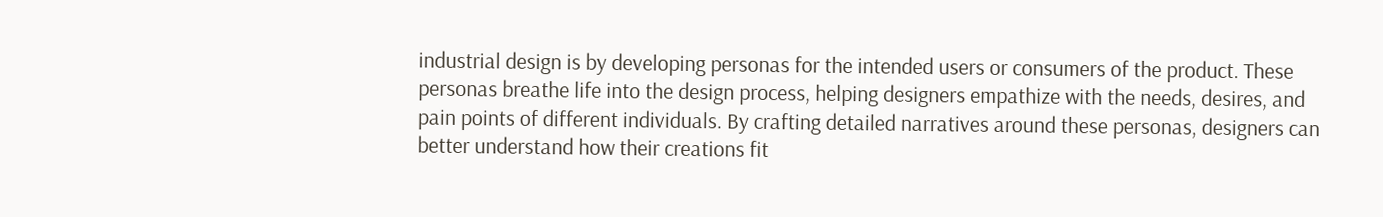industrial design is by developing personas for the intended users or consumers of the product. These personas breathe life into the design process, helping designers empathize with the needs, desires, and pain points of different individuals. By crafting detailed narratives around these personas, designers can better understand how their creations fit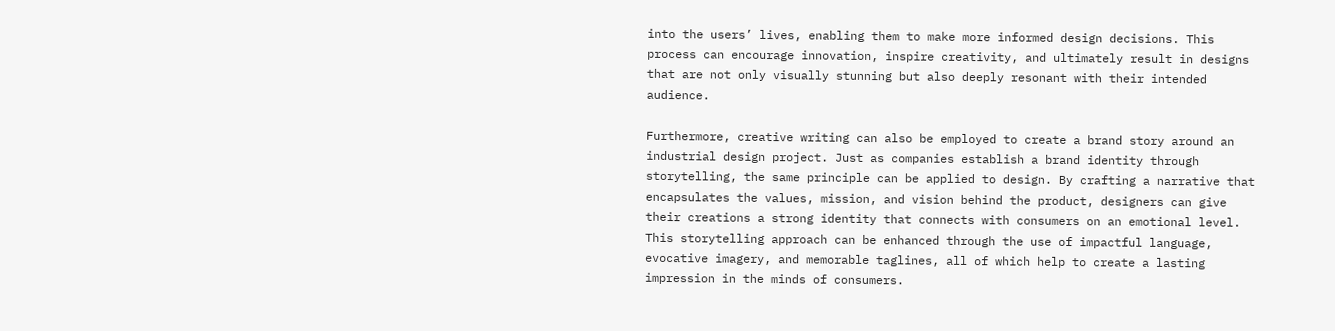into the users’ lives, enabling them to make more informed design decisions. This process can encourage innovation, inspire creativity, and ultimately result in designs that are not only visually stunning but also deeply resonant with their intended audience.

Furthermore, creative writing can also be employed to create a brand story around an industrial design project. Just as companies establish a brand identity through storytelling, the same principle can be applied to design. By crafting a narrative that encapsulates the values, mission, and vision behind the product, designers can give their creations a strong identity that connects with consumers on an emotional level. This storytelling approach can be enhanced through the use of impactful language, evocative imagery, and memorable taglines, all of which help to create a lasting impression in the minds of consumers.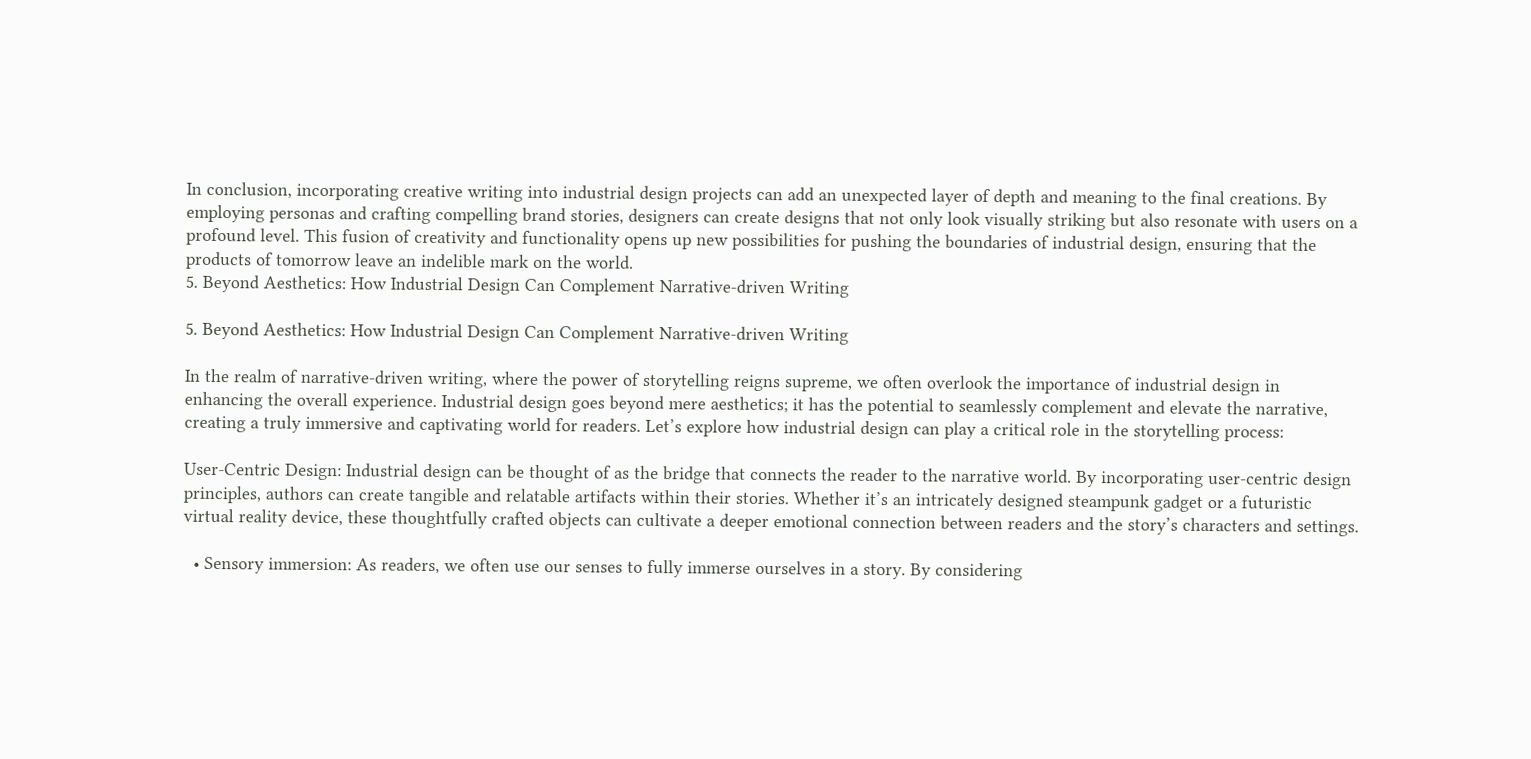In conclusion, incorporating creative writing into industrial design projects can add an unexpected layer of depth and meaning to the final creations. By employing personas and crafting compelling brand stories, designers can create designs that not only look visually striking but also resonate with users on a profound level. This fusion of creativity and functionality opens up new possibilities for pushing the boundaries of industrial design, ensuring that the products of tomorrow leave an indelible mark on the world.
5. Beyond Aesthetics: How Industrial Design Can Complement Narrative-driven Writing

5. Beyond Aesthetics: How Industrial Design Can Complement Narrative-driven Writing

In the realm of narrative-driven writing, where the power of storytelling reigns supreme, we often overlook the importance of industrial design in enhancing the overall experience. Industrial design goes beyond mere aesthetics; it has the potential to seamlessly complement and elevate the narrative, creating a truly immersive and captivating world for readers. Let’s explore how industrial design can play a critical role in the storytelling process:

User-Centric Design: Industrial design can be thought of as the bridge that connects the reader to the narrative world. By incorporating user-centric design principles, authors can create tangible and relatable artifacts within their stories. Whether it’s an intricately designed steampunk gadget or a futuristic virtual reality device, these thoughtfully crafted objects can cultivate a deeper emotional connection between readers and the story’s characters and settings.

  • Sensory immersion: As readers, we often use our senses to fully immerse ourselves in a story. By considering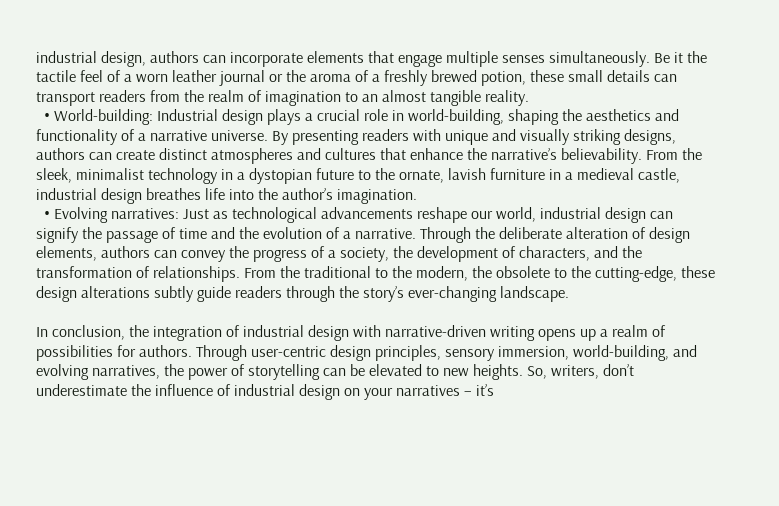industrial design, authors can incorporate elements that engage multiple senses simultaneously. Be it the tactile feel of a worn leather journal or the aroma of a freshly brewed potion, these small details can transport readers from the realm of imagination to an almost tangible reality.
  • World-building: Industrial design plays a crucial role in world-building, shaping the aesthetics and functionality of a narrative universe. By presenting readers with unique and visually striking designs, authors can create distinct atmospheres and cultures that enhance the narrative’s believability. From the sleek, minimalist technology in a dystopian future to the ornate, lavish furniture in a medieval castle, industrial design breathes life into the author’s imagination.
  • Evolving narratives: Just as technological advancements reshape our world, industrial design can signify the passage of time and the evolution of a narrative. Through the deliberate alteration of design elements, authors can convey the progress of a society, the development of characters, and the transformation of relationships. From the traditional to the modern, the obsolete to the cutting-edge, these design alterations subtly guide readers through the story’s ever-changing landscape.

In conclusion, the integration of industrial design with narrative-driven writing opens up a realm of possibilities for authors. Through user-centric design principles, sensory immersion, world-building, and evolving narratives, the power of storytelling can be elevated to new heights. So, writers, don’t underestimate the influence of industrial design on your narratives – it’s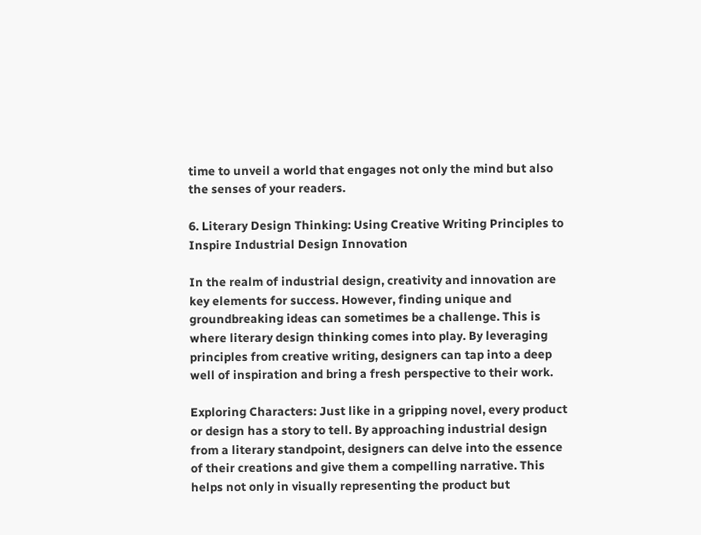time to unveil a world that engages not only the mind but also the senses of your readers.

6. Literary Design Thinking: Using Creative Writing Principles to Inspire Industrial Design Innovation

In the realm of industrial design, creativity and innovation are key elements for success. However, finding unique and groundbreaking ideas can sometimes be a challenge. This is where literary design thinking comes into play. By leveraging principles from creative writing, designers can tap into a deep well of inspiration and bring a fresh perspective to their work.

Exploring Characters: Just like in a gripping novel, every product or design has a story to tell. By approaching industrial design from a literary standpoint, designers can delve into the essence of their creations and give them a compelling narrative. This helps not only in visually representing the product but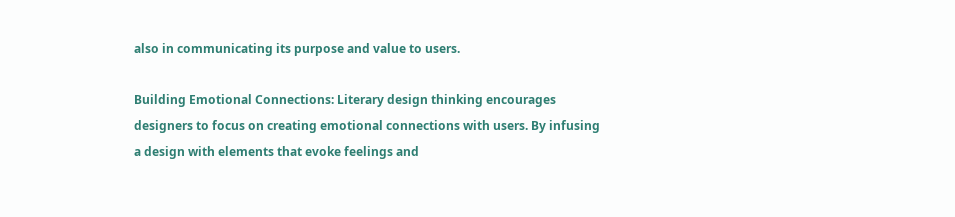also in communicating its purpose and value to users.

Building Emotional Connections: Literary design thinking encourages designers to focus on creating emotional connections with users. By infusing a design with elements that evoke feelings and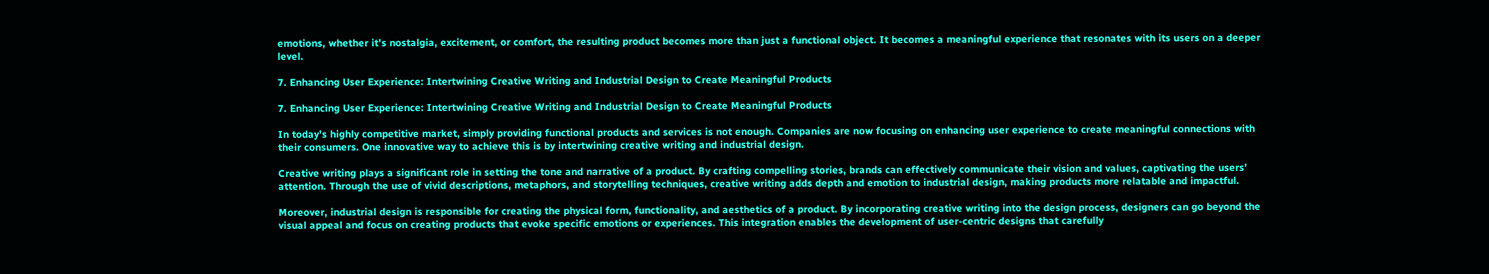emotions, whether it’s nostalgia, excitement, or comfort, the resulting product becomes more than just a functional object. It becomes a meaningful experience that resonates with its users on a deeper level.

7. Enhancing User Experience: Intertwining Creative Writing and Industrial Design to Create Meaningful Products

7. Enhancing User Experience: Intertwining Creative Writing and Industrial Design to Create Meaningful Products

In today’s highly competitive market, simply providing functional products and services is not enough. Companies are now focusing on enhancing user experience to create meaningful connections with their consumers. One innovative way to achieve this is by intertwining creative writing and industrial design.

Creative writing plays a significant role in setting the tone and narrative of a product. By crafting compelling stories, brands can effectively communicate their vision and values, captivating the users’ attention. Through the use of vivid descriptions, metaphors, and storytelling techniques, creative writing adds depth and emotion to industrial design, making products more relatable and impactful.

Moreover, industrial design is responsible for creating the physical form, functionality, and aesthetics of a product. By incorporating creative writing into the design process, designers can go beyond the visual appeal and focus on creating products that evoke specific emotions or experiences. This integration enables the development of user-centric designs that carefully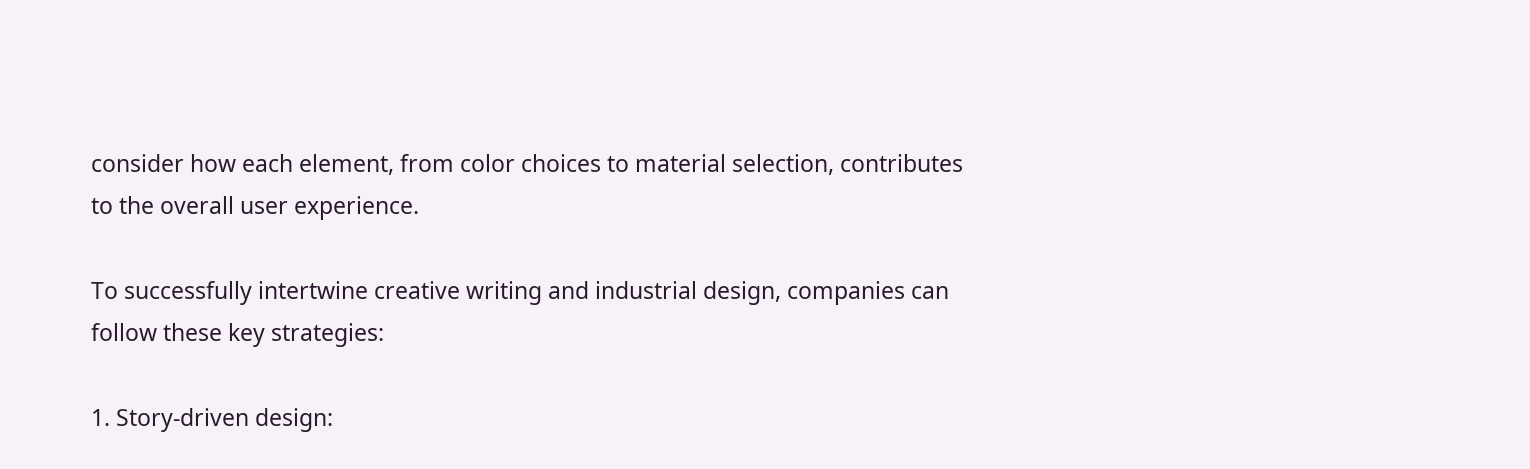consider how each element, from color choices to material selection, contributes to the overall user experience.

To successfully intertwine creative writing and industrial design, companies can follow these key strategies:

1. Story-driven design: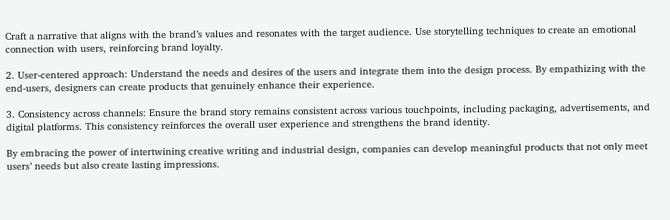Craft a narrative that aligns with the brand’s values and resonates with the target audience. Use storytelling techniques to create an emotional connection with users, reinforcing brand loyalty.

2. User-centered approach: Understand the needs and desires of the users and integrate them into the design process. By empathizing with the end-users, designers can create products that genuinely enhance their experience.

3. Consistency across channels: Ensure the brand story remains consistent across various touchpoints, including packaging, advertisements, and digital platforms. This consistency reinforces the overall user experience and strengthens the brand identity.

By embracing the power of intertwining creative writing and industrial design, companies can develop meaningful products that not only meet users’ needs but also create lasting impressions.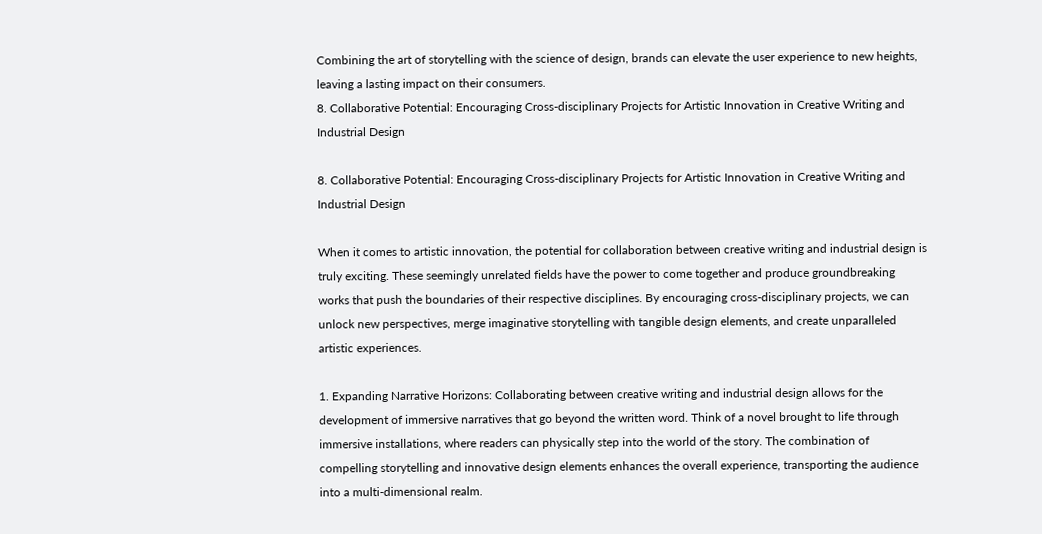Combining the art of storytelling with the science of design, brands can elevate the user experience to new heights, leaving a lasting impact on their consumers.
8. Collaborative Potential: Encouraging Cross-disciplinary Projects for Artistic Innovation in Creative Writing and Industrial Design

8. Collaborative Potential: Encouraging Cross-disciplinary Projects for Artistic Innovation in Creative Writing and Industrial Design

When it comes to artistic innovation, the potential for collaboration between creative writing and industrial design is truly exciting. These seemingly unrelated fields have the power to come together and produce groundbreaking works that push the boundaries of their respective disciplines. By encouraging cross-disciplinary projects, we can unlock new perspectives, merge imaginative storytelling with tangible design elements, and create unparalleled artistic experiences.

1. Expanding Narrative Horizons: Collaborating between creative writing and industrial design allows for the development of immersive narratives that go beyond the written word. Think of a novel brought to life through immersive installations, where readers can physically step into the world of the story. The combination of compelling storytelling and innovative design elements enhances the overall experience, transporting the audience into a multi-dimensional realm.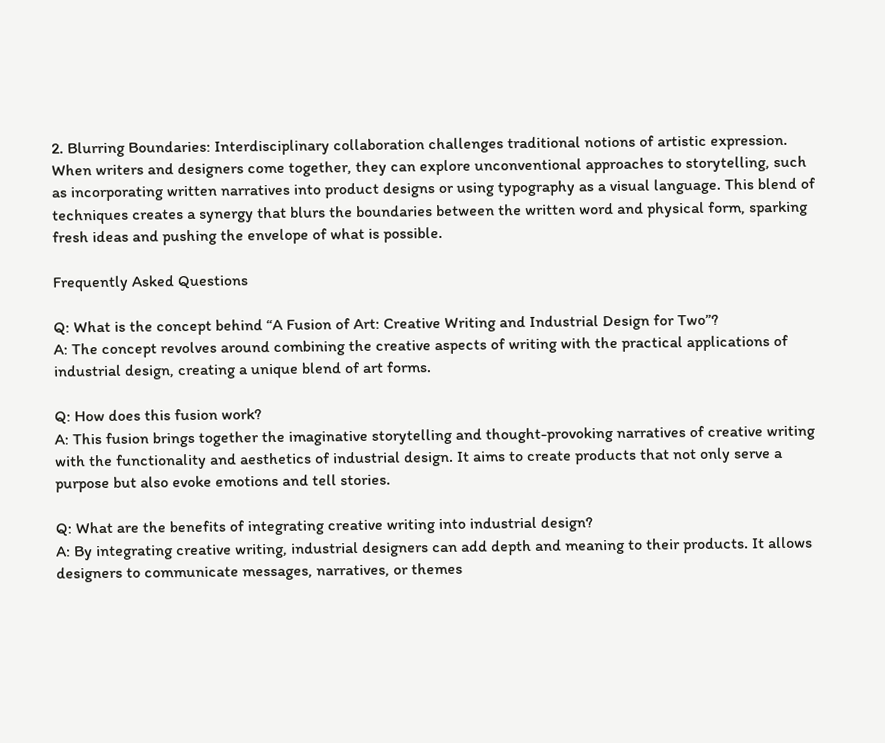2. Blurring Boundaries: Interdisciplinary collaboration challenges traditional notions of artistic expression. When writers and designers come together, they can explore unconventional approaches to storytelling, such as incorporating written narratives into product designs or using typography as a visual language. This blend of techniques creates a synergy that blurs the boundaries between the written word and physical form, sparking fresh ideas and pushing the envelope of what is possible.

Frequently Asked Questions

Q: What is the concept behind “A Fusion of Art: Creative Writing and Industrial Design for Two”?
A: The concept revolves around combining the creative aspects of writing with the practical applications of industrial design, creating a unique blend of art forms.

Q: How does this fusion work?
A: This fusion brings together the imaginative storytelling and thought-provoking narratives of creative writing with the functionality and aesthetics of industrial design. It aims to create products that not only serve a purpose but also evoke emotions and tell stories.

Q: What are the benefits of integrating creative writing into industrial design?
A: By integrating creative writing, industrial designers can add depth and meaning to their products. It allows designers to communicate messages, narratives, or themes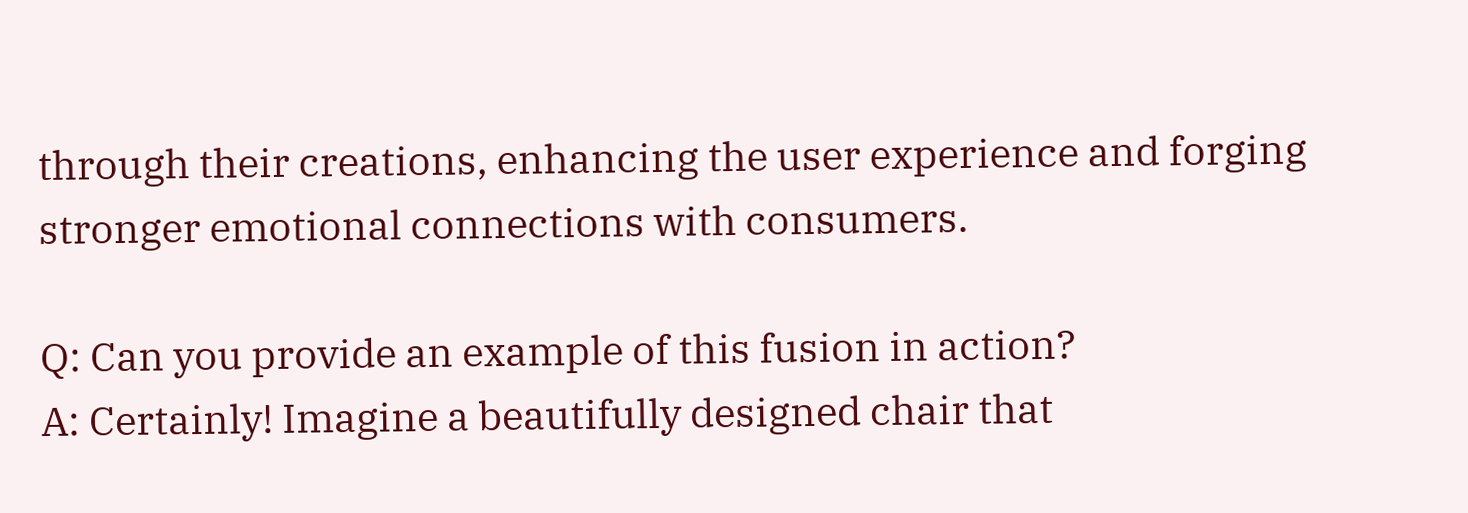through their creations, enhancing the user experience and forging stronger emotional connections with consumers.

Q: Can you provide an example of this fusion in action?
A: Certainly! Imagine a beautifully designed chair that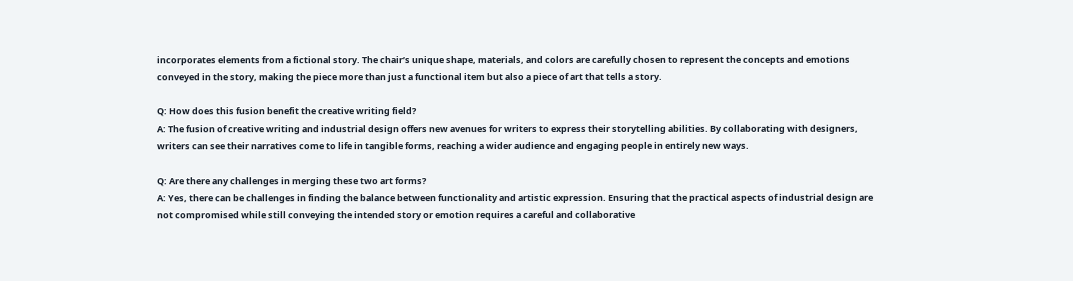incorporates elements from a fictional story. The chair’s unique shape, materials, and colors are carefully chosen to represent the concepts and emotions conveyed in the story, making the piece more than just a functional item but also a piece of art that tells a story.

Q: How does this fusion benefit the creative writing field?
A: The fusion of creative writing and industrial design offers new avenues for writers to express their storytelling abilities. By collaborating with designers, writers can see their narratives come to life in tangible forms, reaching a wider audience and engaging people in entirely new ways.

Q: Are there any challenges in merging these two art forms?
A: Yes, there can be challenges in finding the balance between functionality and artistic expression. Ensuring that the practical aspects of industrial design are not compromised while still conveying the intended story or emotion requires a careful and collaborative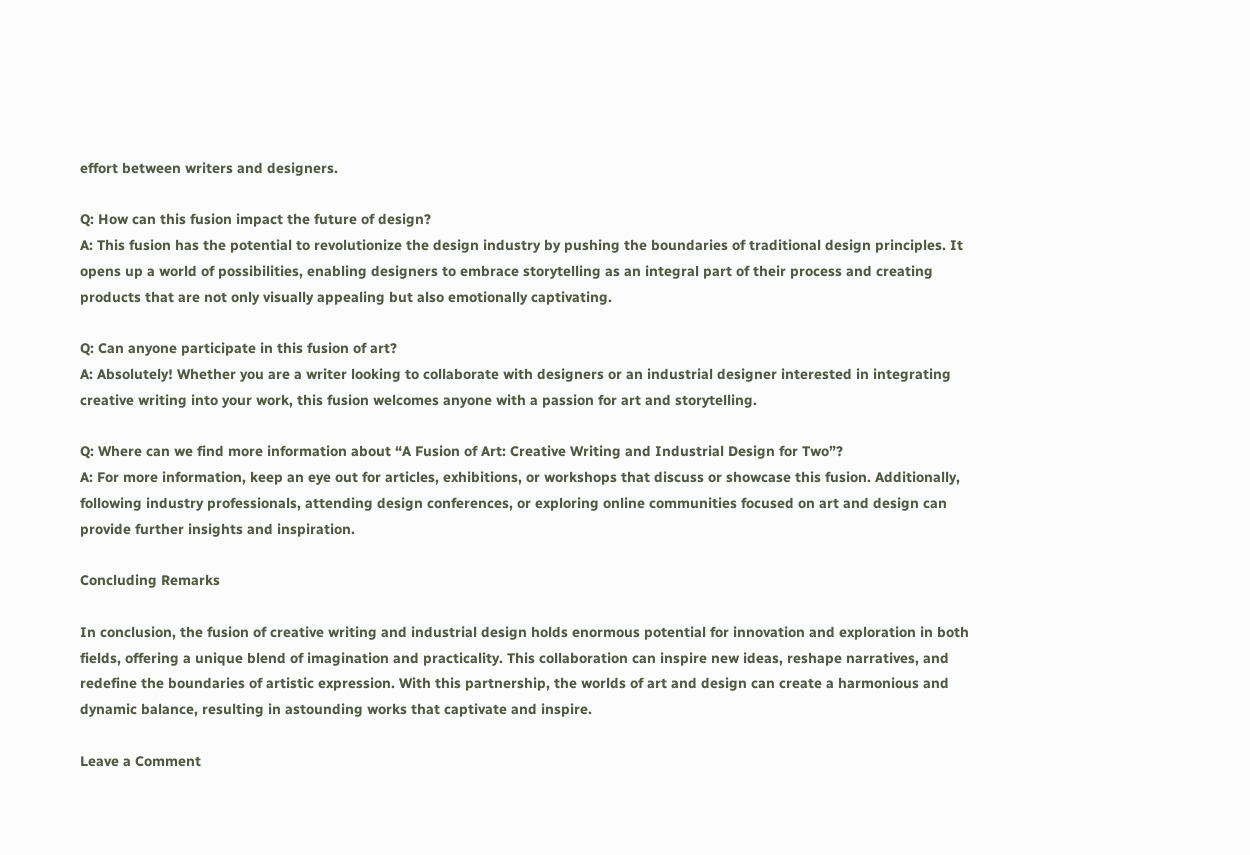effort between writers and designers.

Q: How can this fusion impact the future of design?
A: This fusion has the potential to revolutionize the design industry by pushing the boundaries of traditional design principles. It opens up a world of possibilities, enabling designers to embrace storytelling as an integral part of their process and creating products that are not only visually appealing but also emotionally captivating.

Q: Can anyone participate in this fusion of art?
A: Absolutely! Whether you are a writer looking to collaborate with designers or an industrial designer interested in integrating creative writing into your work, this fusion welcomes anyone with a passion for art and storytelling.

Q: Where can we find more information about “A Fusion of Art: Creative Writing and Industrial Design for Two”?
A: For more information, keep an eye out for articles, exhibitions, or workshops that discuss or showcase this fusion. Additionally, following industry professionals, attending design conferences, or exploring online communities focused on art and design can provide further insights and inspiration.

Concluding Remarks

In conclusion, the fusion of creative writing and industrial design holds enormous potential for innovation and exploration in both fields, offering a unique blend of imagination and practicality. This collaboration can inspire new ideas, reshape narratives, and redefine the boundaries of artistic expression. With this partnership, the worlds of art and design can create a harmonious and dynamic balance, resulting in astounding works that captivate and inspire.

Leave a Comment